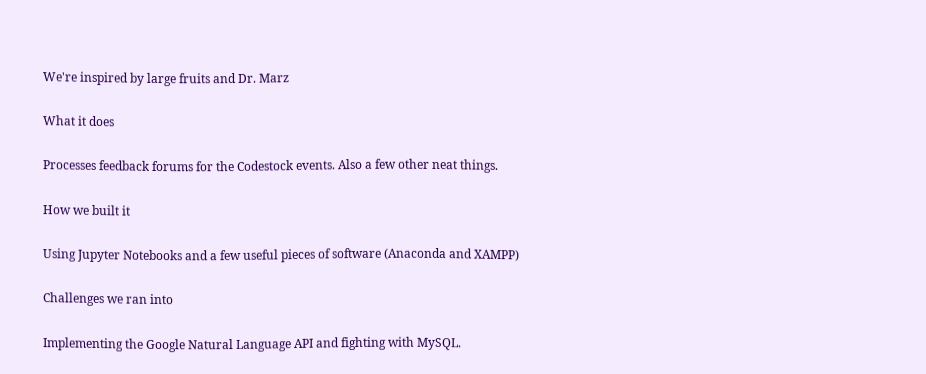We're inspired by large fruits and Dr. Marz

What it does

Processes feedback forums for the Codestock events. Also a few other neat things.

How we built it

Using Jupyter Notebooks and a few useful pieces of software (Anaconda and XAMPP)

Challenges we ran into

Implementing the Google Natural Language API and fighting with MySQL.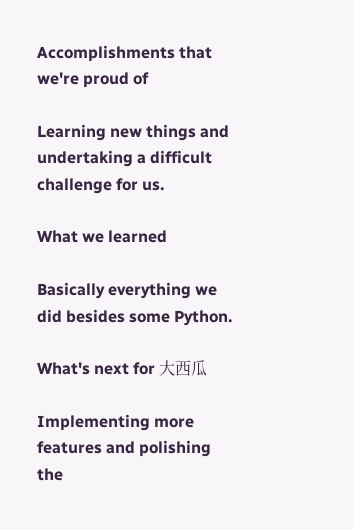Accomplishments that we're proud of

Learning new things and undertaking a difficult challenge for us.

What we learned

Basically everything we did besides some Python.

What's next for 大西瓜

Implementing more features and polishing the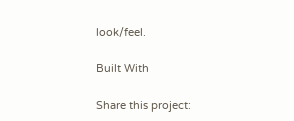look/feel.

Built With

Share this project: